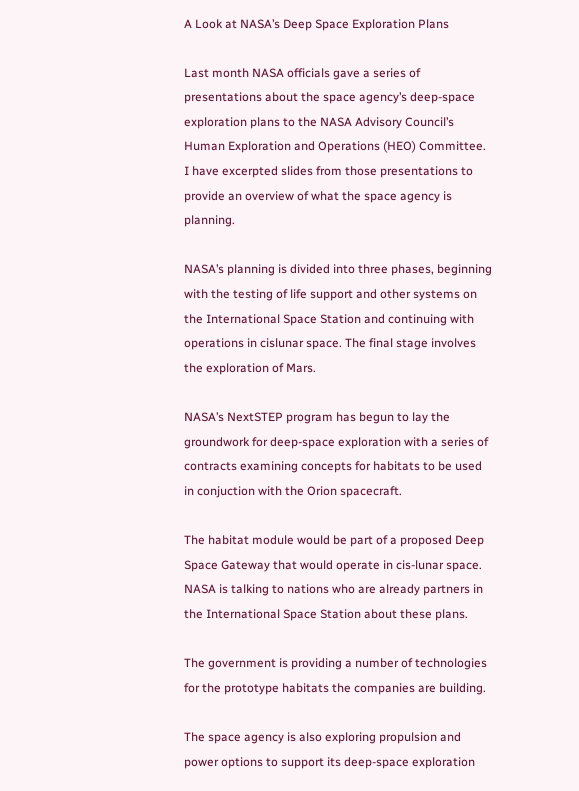A Look at NASA’s Deep Space Exploration Plans

Last month NASA officials gave a series of presentations about the space agency’s deep-space exploration plans to the NASA Advisory Council’s Human Exploration and Operations (HEO) Committee. I have excerpted slides from those presentations to provide an overview of what the space agency is planning.

NASA’s planning is divided into three phases, beginning with the testing of life support and other systems on the International Space Station and continuing with operations in cislunar space. The final stage involves the exploration of Mars.

NASA’s NextSTEP program has begun to lay the groundwork for deep-space exploration with a series of contracts examining concepts for habitats to be used in conjuction with the Orion spacecraft.

The habitat module would be part of a proposed Deep Space Gateway that would operate in cis-lunar space. NASA is talking to nations who are already partners in the International Space Station about these plans.

The government is providing a number of technologies for the prototype habitats the companies are building.

The space agency is also exploring propulsion and power options to support its deep-space exploration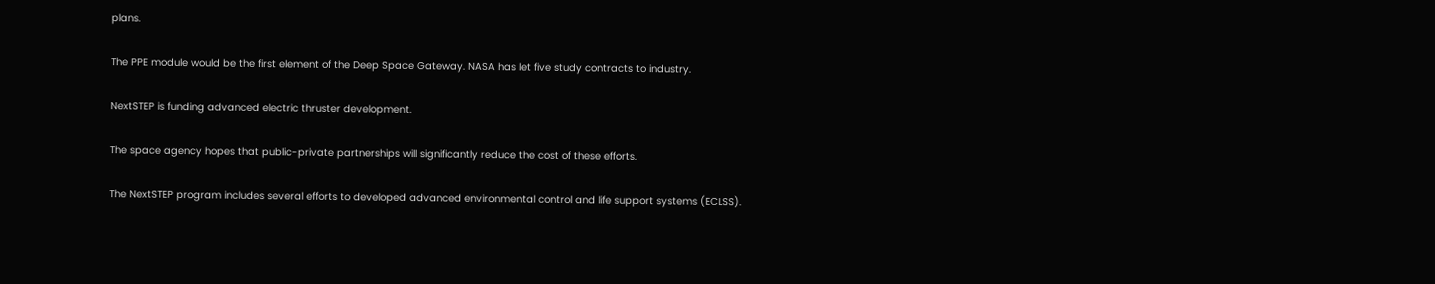plans.

The PPE module would be the first element of the Deep Space Gateway. NASA has let five study contracts to industry.

NextSTEP is funding advanced electric thruster development.

The space agency hopes that public-private partnerships will significantly reduce the cost of these efforts.

The NextSTEP program includes several efforts to developed advanced environmental control and life support systems (ECLSS).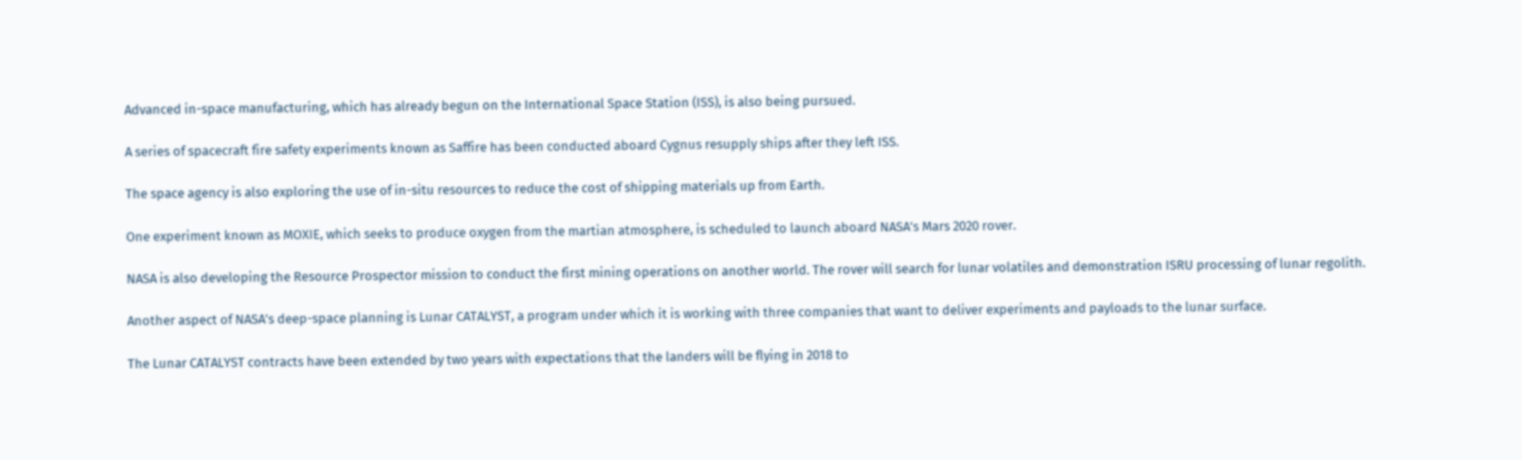Advanced in-space manufacturing, which has already begun on the International Space Station (ISS), is also being pursued.

A series of spacecraft fire safety experiments known as Saffire has been conducted aboard Cygnus resupply ships after they left ISS.

The space agency is also exploring the use of in-situ resources to reduce the cost of shipping materials up from Earth.

One experiment known as MOXIE, which seeks to produce oxygen from the martian atmosphere, is scheduled to launch aboard NASA’s Mars 2020 rover.

NASA is also developing the Resource Prospector mission to conduct the first mining operations on another world. The rover will search for lunar volatiles and demonstration ISRU processing of lunar regolith.

Another aspect of NASA’s deep-space planning is Lunar CATALYST, a program under which it is working with three companies that want to deliver experiments and payloads to the lunar surface.

The Lunar CATALYST contracts have been extended by two years with expectations that the landers will be flying in 2018 to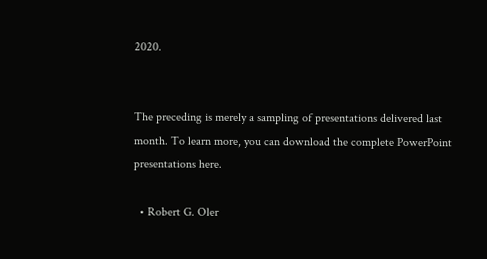2020.


The preceding is merely a sampling of presentations delivered last month. To learn more, you can download the complete PowerPoint presentations here.

  • Robert G. Oler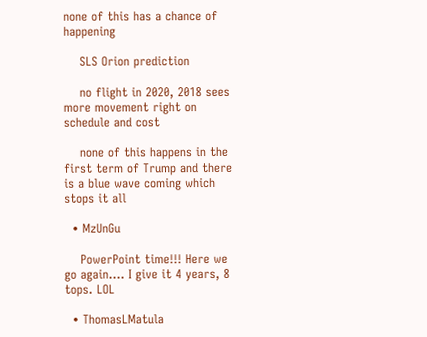none of this has a chance of happening

    SLS Orion prediction

    no flight in 2020, 2018 sees more movement right on schedule and cost

    none of this happens in the first term of Trump and there is a blue wave coming which stops it all

  • MzUnGu

    PowerPoint time!!! Here we go again…. I give it 4 years, 8 tops. LOL

  • ThomasLMatula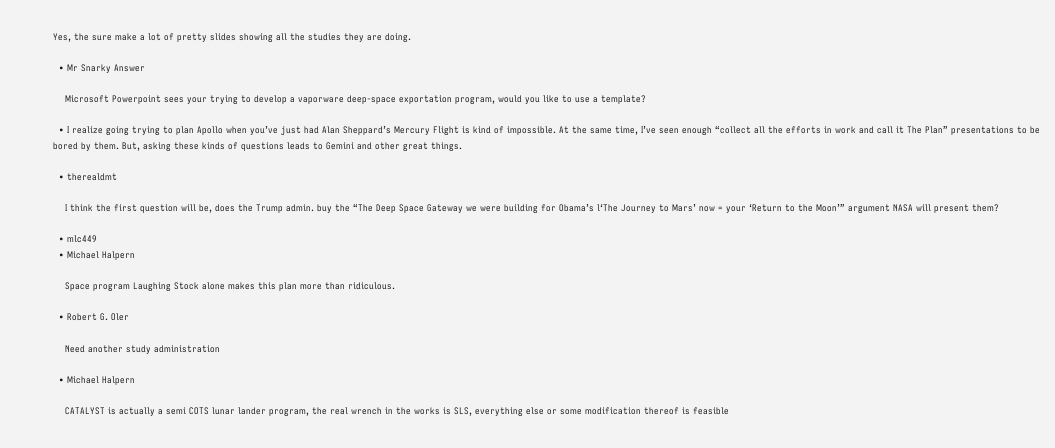Yes, the sure make a lot of pretty slides showing all the studies they are doing.

  • Mr Snarky Answer

    Microsoft Powerpoint sees your trying to develop a vaporware deep-space exportation program, would you like to use a template?

  • I realize going trying to plan Apollo when you’ve just had Alan Sheppard’s Mercury Flight is kind of impossible. At the same time, I’ve seen enough “collect all the efforts in work and call it The Plan” presentations to be bored by them. But, asking these kinds of questions leads to Gemini and other great things.

  • therealdmt

    I think the first question will be, does the Trump admin. buy the “The Deep Space Gateway we were building for Obama’s l‘The Journey to Mars’ now = your ‘Return to the Moon’” argument NASA will present them?

  • mlc449
  • Michael Halpern

    Space program Laughing Stock alone makes this plan more than ridiculous.

  • Robert G. Oler

    Need another study administration

  • Michael Halpern

    CATALYST is actually a semi COTS lunar lander program, the real wrench in the works is SLS, everything else or some modification thereof is feasible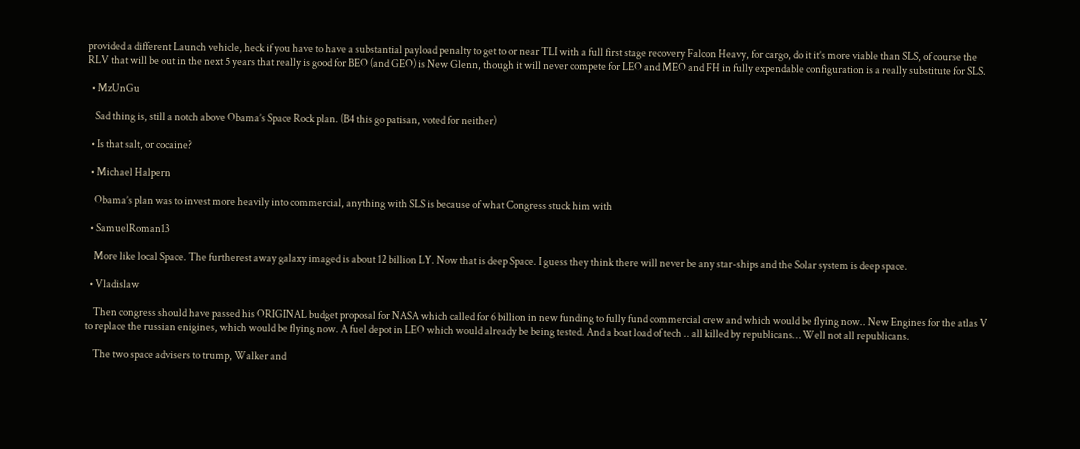provided a different Launch vehicle, heck if you have to have a substantial payload penalty to get to or near TLI with a full first stage recovery Falcon Heavy, for cargo, do it it’s more viable than SLS, of course the RLV that will be out in the next 5 years that really is good for BEO (and GEO) is New Glenn, though it will never compete for LEO and MEO and FH in fully expendable configuration is a really substitute for SLS.

  • MzUnGu

    Sad thing is, still a notch above Obama’s Space Rock plan. (B4 this go patisan, voted for neither)

  • Is that salt, or cocaine?

  • Michael Halpern

    Obama’s plan was to invest more heavily into commercial, anything with SLS is because of what Congress stuck him with

  • SamuelRoman13

    More like local Space. The furtherest away galaxy imaged is about 12 billion LY. Now that is deep Space. I guess they think there will never be any star-ships and the Solar system is deep space.

  • Vladislaw

    Then congress should have passed his ORIGINAL budget proposal for NASA which called for 6 billion in new funding to fully fund commercial crew and which would be flying now.. New Engines for the atlas V to replace the russian enigines, which would be flying now. A fuel depot in LEO which would already be being tested. And a boat load of tech .. all killed by republicans… Well not all republicans.

    The two space advisers to trump, Walker and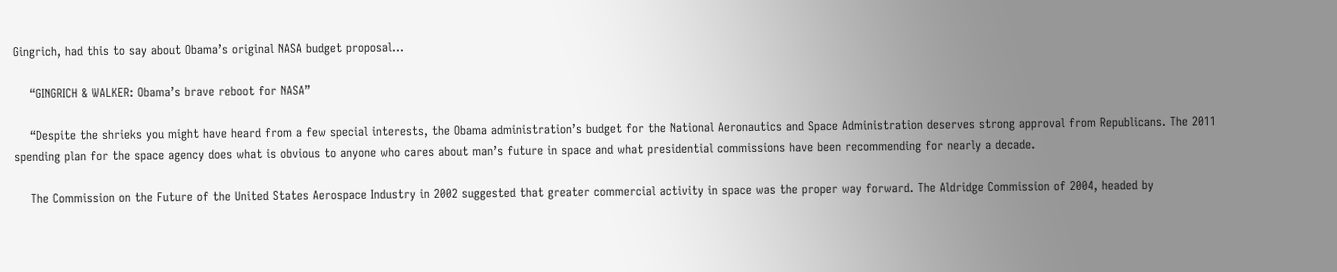Gingrich, had this to say about Obama’s original NASA budget proposal…

    “GINGRICH & WALKER: Obama’s brave reboot for NASA”

    “Despite the shrieks you might have heard from a few special interests, the Obama administration’s budget for the National Aeronautics and Space Administration deserves strong approval from Republicans. The 2011 spending plan for the space agency does what is obvious to anyone who cares about man’s future in space and what presidential commissions have been recommending for nearly a decade.

    The Commission on the Future of the United States Aerospace Industry in 2002 suggested that greater commercial activity in space was the proper way forward. The Aldridge Commission of 2004, headed by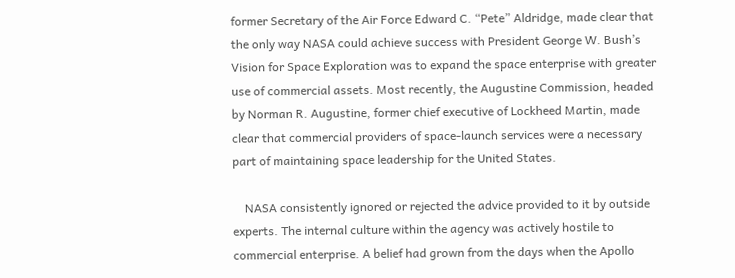former Secretary of the Air Force Edward C. “Pete” Aldridge, made clear that the only way NASA could achieve success with President George W. Bush’s Vision for Space Exploration was to expand the space enterprise with greater use of commercial assets. Most recently, the Augustine Commission, headed by Norman R. Augustine, former chief executive of Lockheed Martin, made clear that commercial providers of space-launch services were a necessary part of maintaining space leadership for the United States.

    NASA consistently ignored or rejected the advice provided to it by outside experts. The internal culture within the agency was actively hostile to commercial enterprise. A belief had grown from the days when the Apollo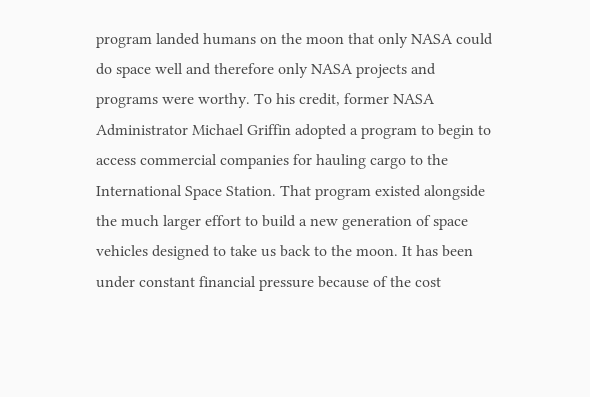program landed humans on the moon that only NASA could do space well and therefore only NASA projects and programs were worthy. To his credit, former NASA Administrator Michael Griffin adopted a program to begin to access commercial companies for hauling cargo to the International Space Station. That program existed alongside the much larger effort to build a new generation of space vehicles designed to take us back to the moon. It has been under constant financial pressure because of the cost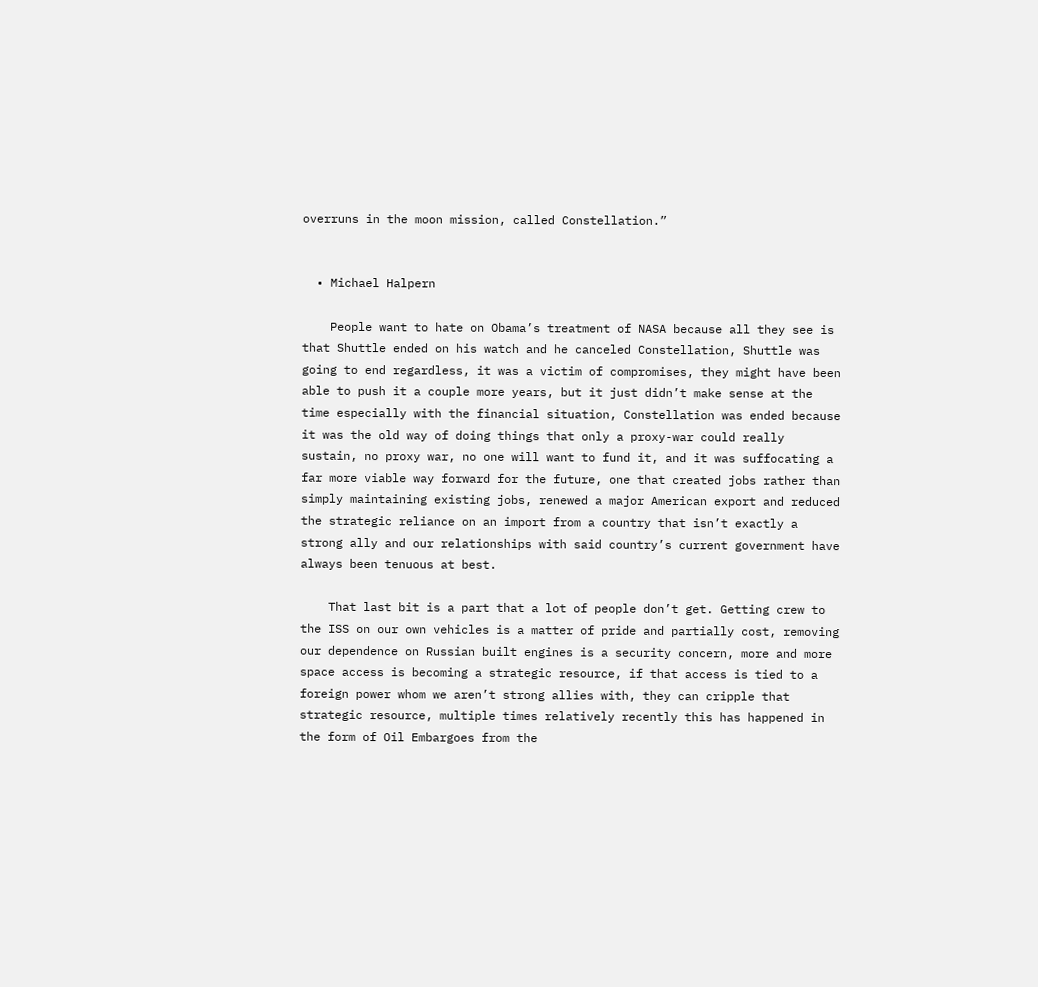overruns in the moon mission, called Constellation.”


  • Michael Halpern

    People want to hate on Obama’s treatment of NASA because all they see is that Shuttle ended on his watch and he canceled Constellation, Shuttle was going to end regardless, it was a victim of compromises, they might have been able to push it a couple more years, but it just didn’t make sense at the time especially with the financial situation, Constellation was ended because it was the old way of doing things that only a proxy-war could really sustain, no proxy war, no one will want to fund it, and it was suffocating a far more viable way forward for the future, one that created jobs rather than simply maintaining existing jobs, renewed a major American export and reduced the strategic reliance on an import from a country that isn’t exactly a strong ally and our relationships with said country’s current government have always been tenuous at best.

    That last bit is a part that a lot of people don’t get. Getting crew to the ISS on our own vehicles is a matter of pride and partially cost, removing our dependence on Russian built engines is a security concern, more and more space access is becoming a strategic resource, if that access is tied to a foreign power whom we aren’t strong allies with, they can cripple that strategic resource, multiple times relatively recently this has happened in the form of Oil Embargoes from the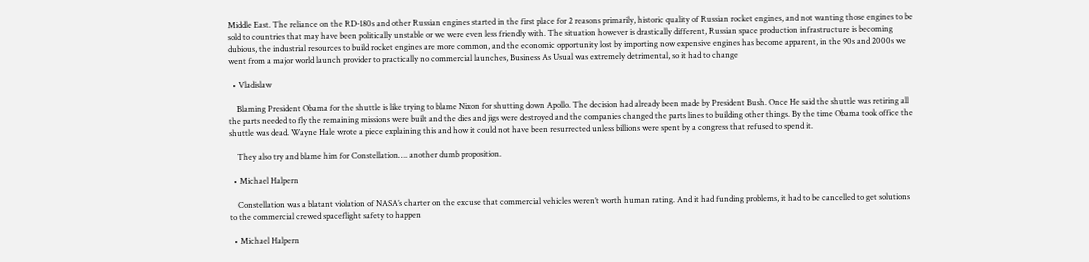Middle East. The reliance on the RD-180s and other Russian engines started in the first place for 2 reasons primarily, historic quality of Russian rocket engines, and not wanting those engines to be sold to countries that may have been politically unstable or we were even less friendly with. The situation however is drastically different, Russian space production infrastructure is becoming dubious, the industrial resources to build rocket engines are more common, and the economic opportunity lost by importing now expensive engines has become apparent, in the 90s and 2000s we went from a major world launch provider to practically no commercial launches, Business As Usual was extremely detrimental, so it had to change

  • Vladislaw

    Blaming President Obama for the shuttle is like trying to blame Nixon for shutting down Apollo. The decision had already been made by President Bush. Once He said the shuttle was retiring all the parts needed to fly the remaining missions were built and the dies and jigs were destroyed and the companies changed the parts lines to building other things. By the time Obama took office the shuttle was dead. Wayne Hale wrote a piece explaining this and how it could not have been resurrected unless billions were spent by a congress that refused to spend it.

    They also try and blame him for Constellation…. another dumb proposition.

  • Michael Halpern

    Constellation was a blatant violation of NASA’s charter on the excuse that commercial vehicles weren’t worth human rating. And it had funding problems, it had to be cancelled to get solutions to the commercial crewed spaceflight safety to happen

  • Michael Halpern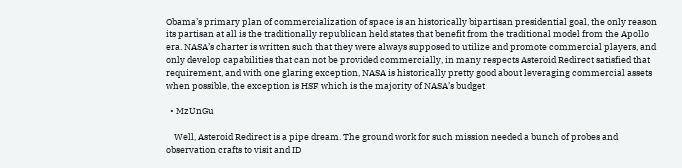Obama’s primary plan of commercialization of space is an historically bipartisan presidential goal, the only reason its partisan at all is the traditionally republican held states that benefit from the traditional model from the Apollo era. NASA’s charter is written such that they were always supposed to utilize and promote commercial players, and only develop capabilities that can not be provided commercially, in many respects Asteroid Redirect satisfied that requirement, and with one glaring exception, NASA is historically pretty good about leveraging commercial assets when possible, the exception is HSF which is the majority of NASA’s budget

  • MzUnGu

    Well, Asteroid Redirect is a pipe dream. The ground work for such mission needed a bunch of probes and observation crafts to visit and ID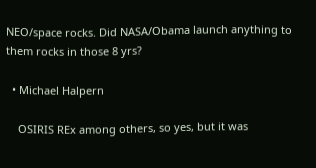NEO/space rocks. Did NASA/Obama launch anything to them rocks in those 8 yrs?

  • Michael Halpern

    OSIRIS REx among others, so yes, but it was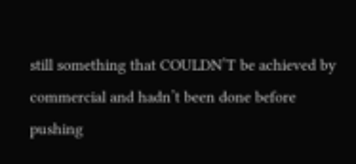still something that COULDN’T be achieved by commercial and hadn’t been done before pushing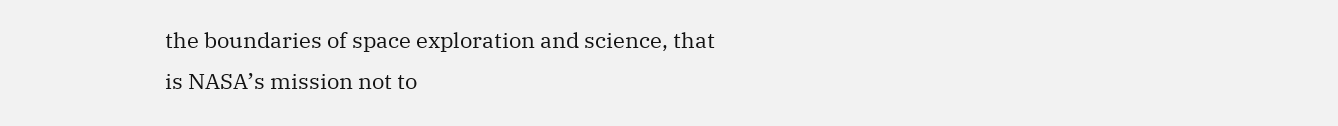the boundaries of space exploration and science, that is NASA’s mission not to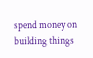spend money on building things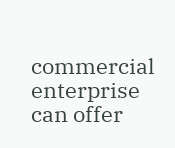commercial enterprise can offer